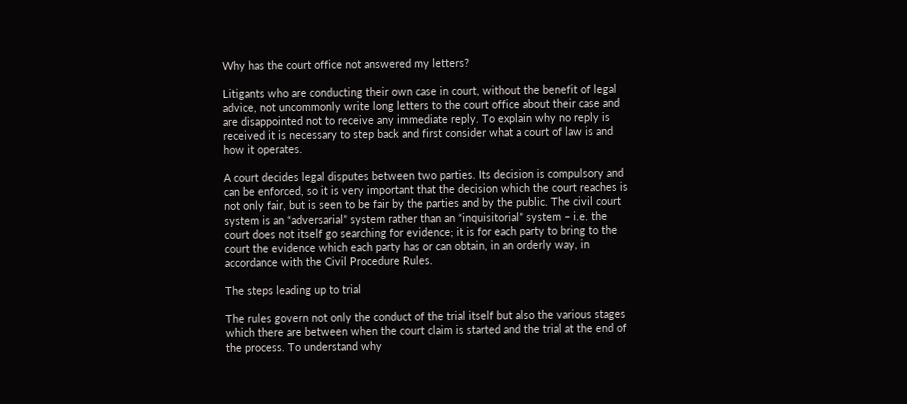Why has the court office not answered my letters?

Litigants who are conducting their own case in court, without the benefit of legal advice, not uncommonly write long letters to the court office about their case and are disappointed not to receive any immediate reply. To explain why no reply is received it is necessary to step back and first consider what a court of law is and how it operates.

A court decides legal disputes between two parties. Its decision is compulsory and can be enforced, so it is very important that the decision which the court reaches is not only fair, but is seen to be fair by the parties and by the public. The civil court system is an “adversarial” system rather than an “inquisitorial” system – i.e. the court does not itself go searching for evidence; it is for each party to bring to the court the evidence which each party has or can obtain, in an orderly way, in accordance with the Civil Procedure Rules.

The steps leading up to trial

The rules govern not only the conduct of the trial itself but also the various stages which there are between when the court claim is started and the trial at the end of the process. To understand why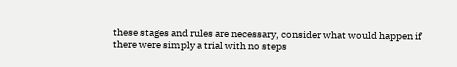these stages and rules are necessary, consider what would happen if there were simply a trial with no steps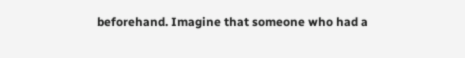beforehand. Imagine that someone who had a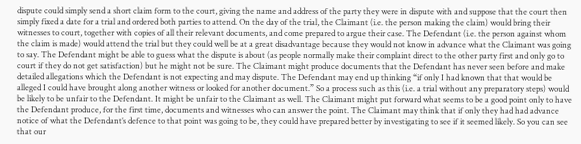dispute could simply send a short claim form to the court, giving the name and address of the party they were in dispute with and suppose that the court then simply fixed a date for a trial and ordered both parties to attend. On the day of the trial, the Claimant (i.e. the person making the claim) would bring their witnesses to court, together with copies of all their relevant documents, and come prepared to argue their case. The Defendant (i.e. the person against whom the claim is made) would attend the trial but they could well be at a great disadvantage because they would not know in advance what the Claimant was going to say. The Defendant might be able to guess what the dispute is about (as people normally make their complaint direct to the other party first and only go to court if they do not get satisfaction) but he might not be sure. The Claimant might produce documents that the Defendant has never seen before and make detailed allegations which the Defendant is not expecting and may dispute. The Defendant may end up thinking “if only I had known that that would be alleged I could have brought along another witness or looked for another document.” So a process such as this (i.e. a trial without any preparatory steps) would be likely to be unfair to the Defendant. It might be unfair to the Claimant as well. The Claimant might put forward what seems to be a good point only to have the Defendant produce, for the first time, documents and witnesses who can answer the point. The Claimant may think that if only they had had advance notice of what the Defendant’s defence to that point was going to be, they could have prepared better by investigating to see if it seemed likely. So you can see that our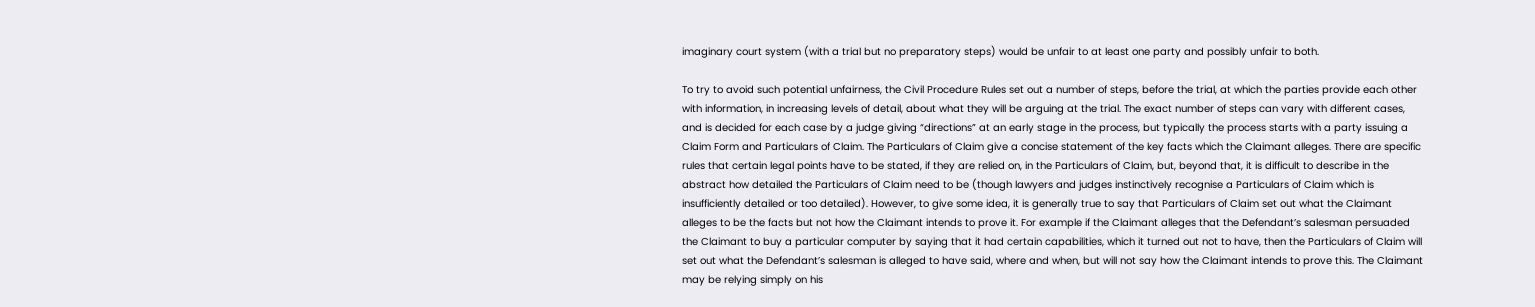imaginary court system (with a trial but no preparatory steps) would be unfair to at least one party and possibly unfair to both.

To try to avoid such potential unfairness, the Civil Procedure Rules set out a number of steps, before the trial, at which the parties provide each other with information, in increasing levels of detail, about what they will be arguing at the trial. The exact number of steps can vary with different cases, and is decided for each case by a judge giving “directions” at an early stage in the process, but typically the process starts with a party issuing a Claim Form and Particulars of Claim. The Particulars of Claim give a concise statement of the key facts which the Claimant alleges. There are specific rules that certain legal points have to be stated, if they are relied on, in the Particulars of Claim, but, beyond that, it is difficult to describe in the abstract how detailed the Particulars of Claim need to be (though lawyers and judges instinctively recognise a Particulars of Claim which is insufficiently detailed or too detailed). However, to give some idea, it is generally true to say that Particulars of Claim set out what the Claimant alleges to be the facts but not how the Claimant intends to prove it. For example if the Claimant alleges that the Defendant’s salesman persuaded the Claimant to buy a particular computer by saying that it had certain capabilities, which it turned out not to have, then the Particulars of Claim will set out what the Defendant’s salesman is alleged to have said, where and when, but will not say how the Claimant intends to prove this. The Claimant may be relying simply on his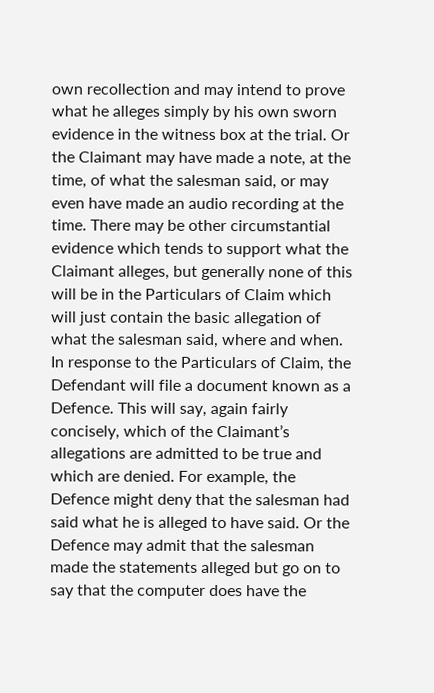own recollection and may intend to prove what he alleges simply by his own sworn evidence in the witness box at the trial. Or the Claimant may have made a note, at the time, of what the salesman said, or may even have made an audio recording at the time. There may be other circumstantial evidence which tends to support what the Claimant alleges, but generally none of this will be in the Particulars of Claim which will just contain the basic allegation of what the salesman said, where and when. In response to the Particulars of Claim, the Defendant will file a document known as a Defence. This will say, again fairly concisely, which of the Claimant’s allegations are admitted to be true and which are denied. For example, the Defence might deny that the salesman had said what he is alleged to have said. Or the Defence may admit that the salesman made the statements alleged but go on to say that the computer does have the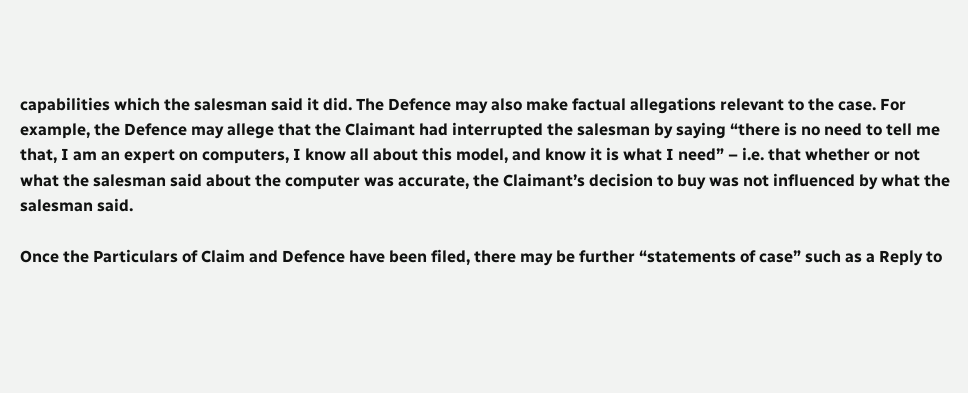capabilities which the salesman said it did. The Defence may also make factual allegations relevant to the case. For example, the Defence may allege that the Claimant had interrupted the salesman by saying “there is no need to tell me that, I am an expert on computers, I know all about this model, and know it is what I need” – i.e. that whether or not what the salesman said about the computer was accurate, the Claimant’s decision to buy was not influenced by what the salesman said.

Once the Particulars of Claim and Defence have been filed, there may be further “statements of case” such as a Reply to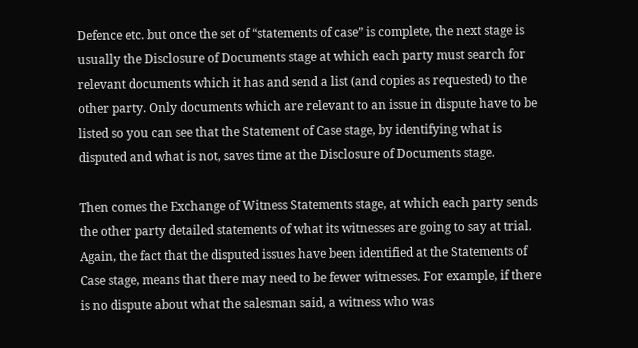Defence etc. but once the set of “statements of case” is complete, the next stage is usually the Disclosure of Documents stage at which each party must search for relevant documents which it has and send a list (and copies as requested) to the other party. Only documents which are relevant to an issue in dispute have to be listed so you can see that the Statement of Case stage, by identifying what is disputed and what is not, saves time at the Disclosure of Documents stage.

Then comes the Exchange of Witness Statements stage, at which each party sends the other party detailed statements of what its witnesses are going to say at trial. Again, the fact that the disputed issues have been identified at the Statements of Case stage, means that there may need to be fewer witnesses. For example, if there is no dispute about what the salesman said, a witness who was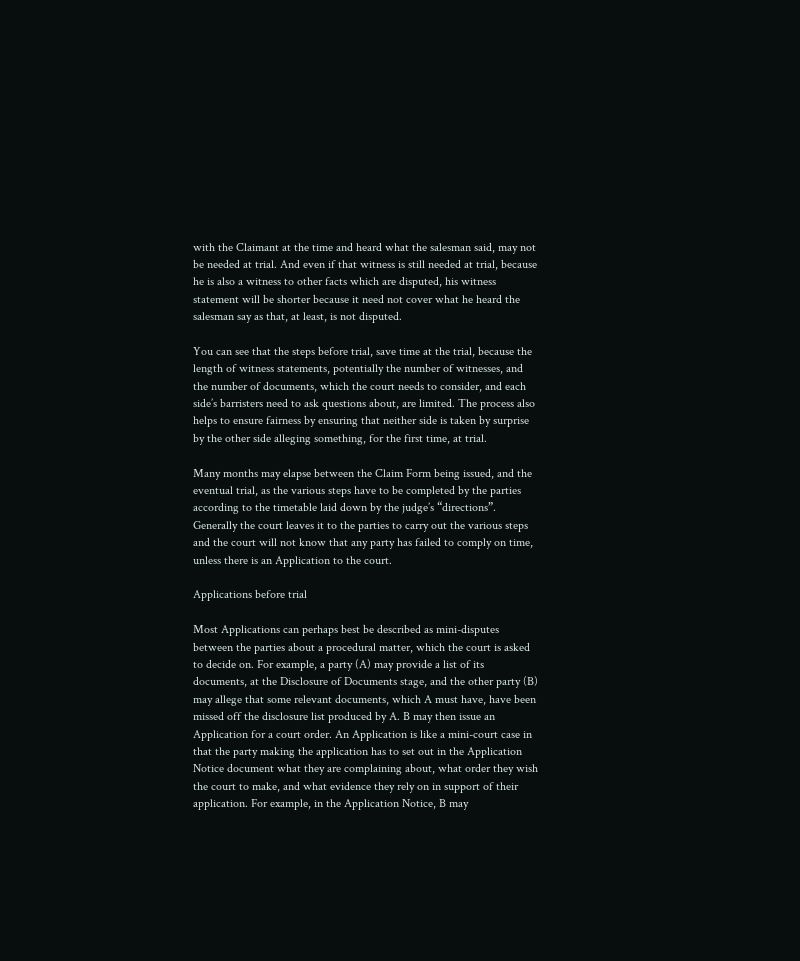with the Claimant at the time and heard what the salesman said, may not be needed at trial. And even if that witness is still needed at trial, because he is also a witness to other facts which are disputed, his witness statement will be shorter because it need not cover what he heard the salesman say as that, at least, is not disputed.

You can see that the steps before trial, save time at the trial, because the length of witness statements, potentially the number of witnesses, and the number of documents, which the court needs to consider, and each side’s barristers need to ask questions about, are limited. The process also helps to ensure fairness by ensuring that neither side is taken by surprise by the other side alleging something, for the first time, at trial.

Many months may elapse between the Claim Form being issued, and the eventual trial, as the various steps have to be completed by the parties according to the timetable laid down by the judge’s “directions”. Generally the court leaves it to the parties to carry out the various steps and the court will not know that any party has failed to comply on time, unless there is an Application to the court.

Applications before trial

Most Applications can perhaps best be described as mini-disputes between the parties about a procedural matter, which the court is asked to decide on. For example, a party (A) may provide a list of its documents, at the Disclosure of Documents stage, and the other party (B) may allege that some relevant documents, which A must have, have been missed off the disclosure list produced by A. B may then issue an Application for a court order. An Application is like a mini-court case in that the party making the application has to set out in the Application Notice document what they are complaining about, what order they wish the court to make, and what evidence they rely on in support of their application. For example, in the Application Notice, B may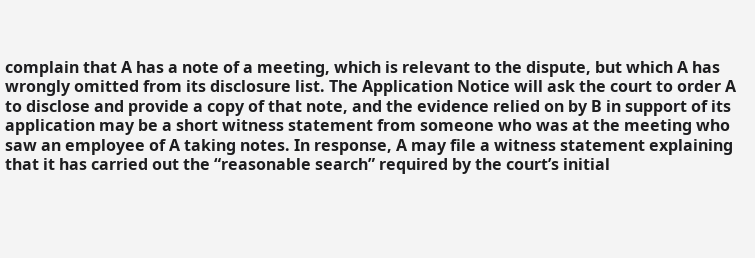complain that A has a note of a meeting, which is relevant to the dispute, but which A has wrongly omitted from its disclosure list. The Application Notice will ask the court to order A to disclose and provide a copy of that note, and the evidence relied on by B in support of its application may be a short witness statement from someone who was at the meeting who saw an employee of A taking notes. In response, A may file a witness statement explaining that it has carried out the “reasonable search” required by the court’s initial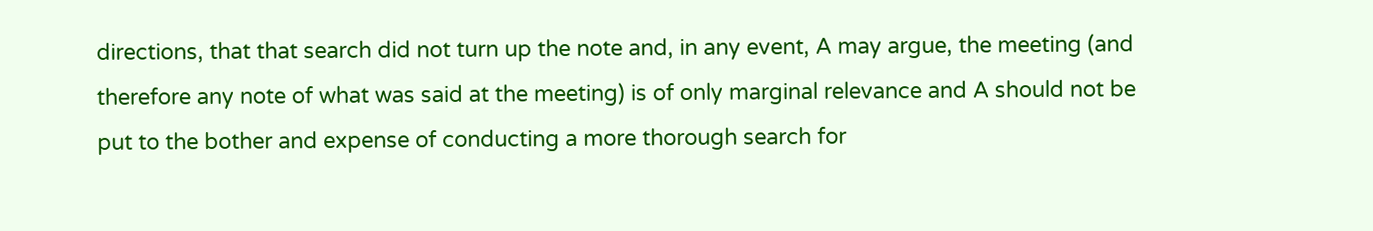directions, that that search did not turn up the note and, in any event, A may argue, the meeting (and therefore any note of what was said at the meeting) is of only marginal relevance and A should not be put to the bother and expense of conducting a more thorough search for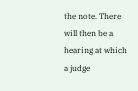the note. There will then be a hearing at which a judge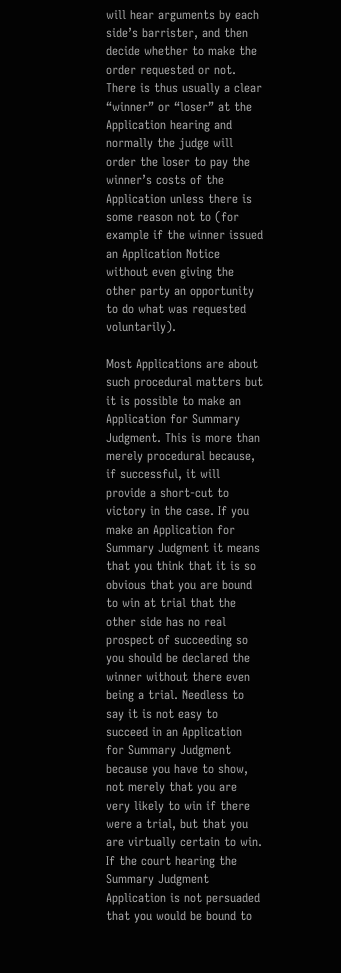will hear arguments by each side’s barrister, and then decide whether to make the order requested or not. There is thus usually a clear “winner” or “loser” at the Application hearing and normally the judge will order the loser to pay the winner’s costs of the Application unless there is some reason not to (for example if the winner issued an Application Notice without even giving the other party an opportunity to do what was requested voluntarily).

Most Applications are about such procedural matters but it is possible to make an Application for Summary Judgment. This is more than merely procedural because, if successful, it will provide a short-cut to victory in the case. If you make an Application for Summary Judgment it means that you think that it is so obvious that you are bound to win at trial that the other side has no real prospect of succeeding so you should be declared the winner without there even being a trial. Needless to say it is not easy to succeed in an Application for Summary Judgment because you have to show, not merely that you are very likely to win if there were a trial, but that you are virtually certain to win. If the court hearing the Summary Judgment Application is not persuaded that you would be bound to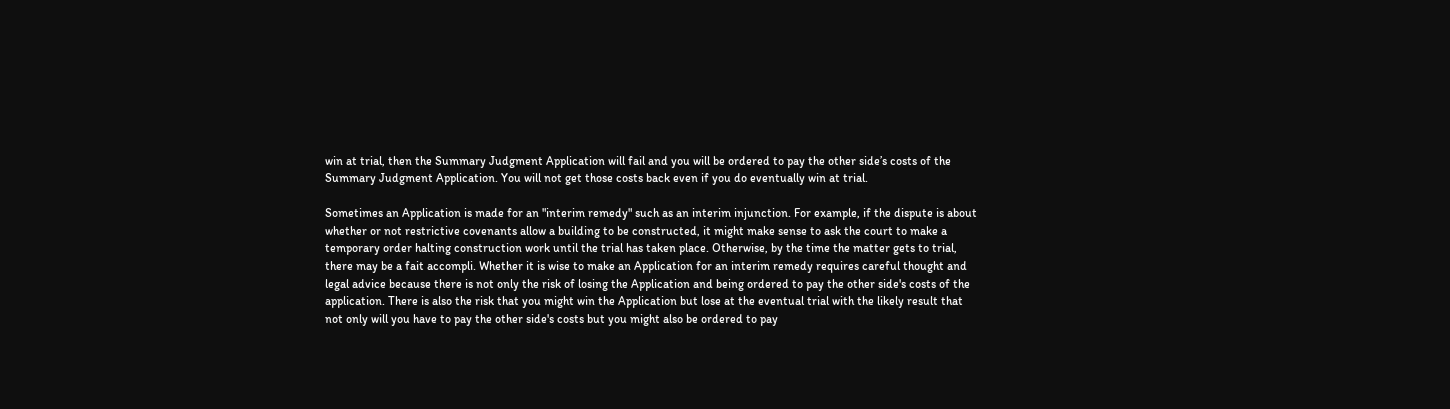win at trial, then the Summary Judgment Application will fail and you will be ordered to pay the other side’s costs of the Summary Judgment Application. You will not get those costs back even if you do eventually win at trial.

Sometimes an Application is made for an "interim remedy" such as an interim injunction. For example, if the dispute is about whether or not restrictive covenants allow a building to be constructed, it might make sense to ask the court to make a temporary order halting construction work until the trial has taken place. Otherwise, by the time the matter gets to trial, there may be a fait accompli. Whether it is wise to make an Application for an interim remedy requires careful thought and legal advice because there is not only the risk of losing the Application and being ordered to pay the other side's costs of the application. There is also the risk that you might win the Application but lose at the eventual trial with the likely result that not only will you have to pay the other side's costs but you might also be ordered to pay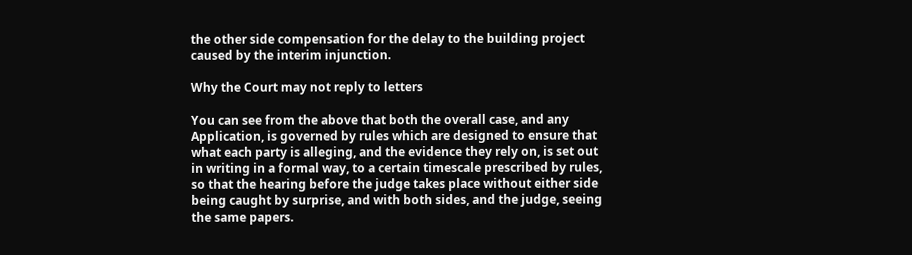the other side compensation for the delay to the building project caused by the interim injunction.

Why the Court may not reply to letters

You can see from the above that both the overall case, and any Application, is governed by rules which are designed to ensure that what each party is alleging, and the evidence they rely on, is set out in writing in a formal way, to a certain timescale prescribed by rules, so that the hearing before the judge takes place without either side being caught by surprise, and with both sides, and the judge, seeing the same papers.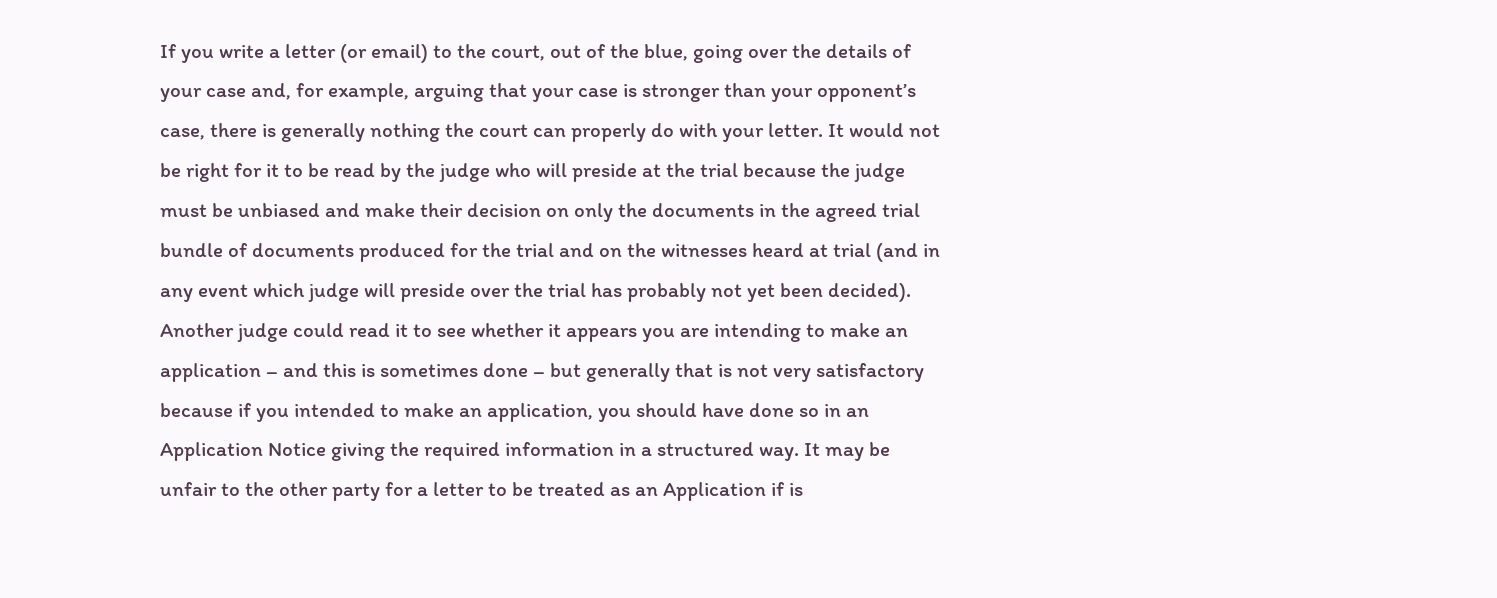If you write a letter (or email) to the court, out of the blue, going over the details of your case and, for example, arguing that your case is stronger than your opponent’s case, there is generally nothing the court can properly do with your letter. It would not be right for it to be read by the judge who will preside at the trial because the judge must be unbiased and make their decision on only the documents in the agreed trial bundle of documents produced for the trial and on the witnesses heard at trial (and in any event which judge will preside over the trial has probably not yet been decided). Another judge could read it to see whether it appears you are intending to make an application – and this is sometimes done – but generally that is not very satisfactory because if you intended to make an application, you should have done so in an Application Notice giving the required information in a structured way. It may be unfair to the other party for a letter to be treated as an Application if is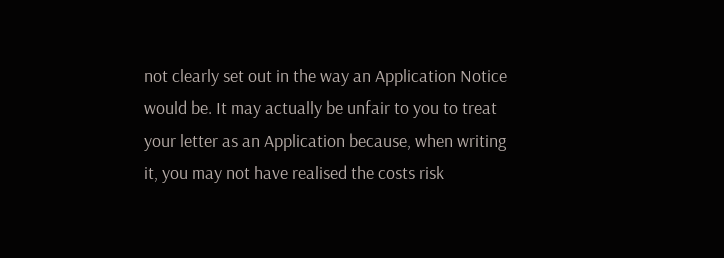not clearly set out in the way an Application Notice would be. It may actually be unfair to you to treat your letter as an Application because, when writing it, you may not have realised the costs risk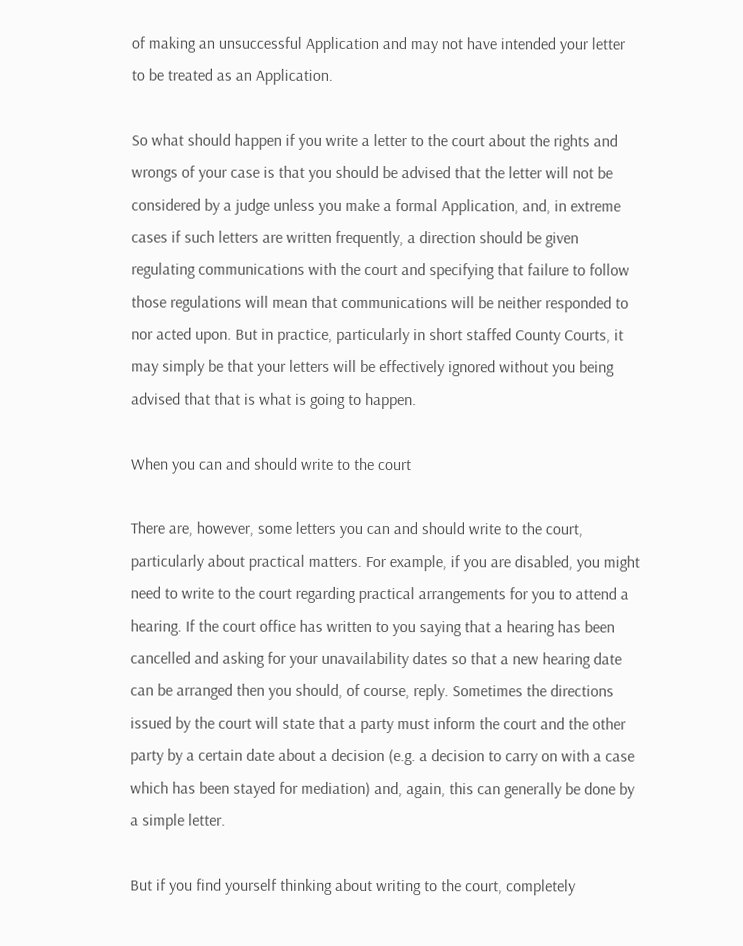of making an unsuccessful Application and may not have intended your letter to be treated as an Application.

So what should happen if you write a letter to the court about the rights and wrongs of your case is that you should be advised that the letter will not be considered by a judge unless you make a formal Application, and, in extreme cases if such letters are written frequently, a direction should be given
regulating communications with the court and specifying that failure to follow those regulations will mean that communications will be neither responded to nor acted upon. But in practice, particularly in short staffed County Courts, it may simply be that your letters will be effectively ignored without you being advised that that is what is going to happen.

When you can and should write to the court

There are, however, some letters you can and should write to the court, particularly about practical matters. For example, if you are disabled, you might need to write to the court regarding practical arrangements for you to attend a hearing. If the court office has written to you saying that a hearing has been cancelled and asking for your unavailability dates so that a new hearing date can be arranged then you should, of course, reply. Sometimes the directions issued by the court will state that a party must inform the court and the other party by a certain date about a decision (e.g. a decision to carry on with a case which has been stayed for mediation) and, again, this can generally be done by a simple letter.

But if you find yourself thinking about writing to the court, completely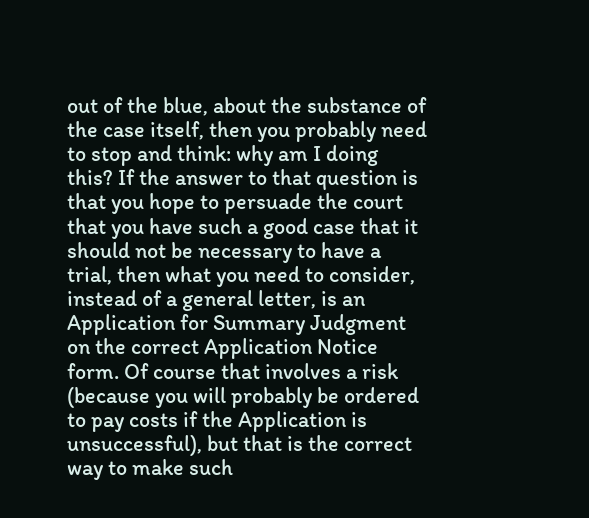out of the blue, about the substance of the case itself, then you probably need to stop and think: why am I doing this? If the answer to that question is that you hope to persuade the court that you have such a good case that it should not be necessary to have a trial, then what you need to consider, instead of a general letter, is an Application for Summary Judgment on the correct Application Notice form. Of course that involves a risk (because you will probably be ordered to pay costs if the Application is unsuccessful), but that is the correct way to make such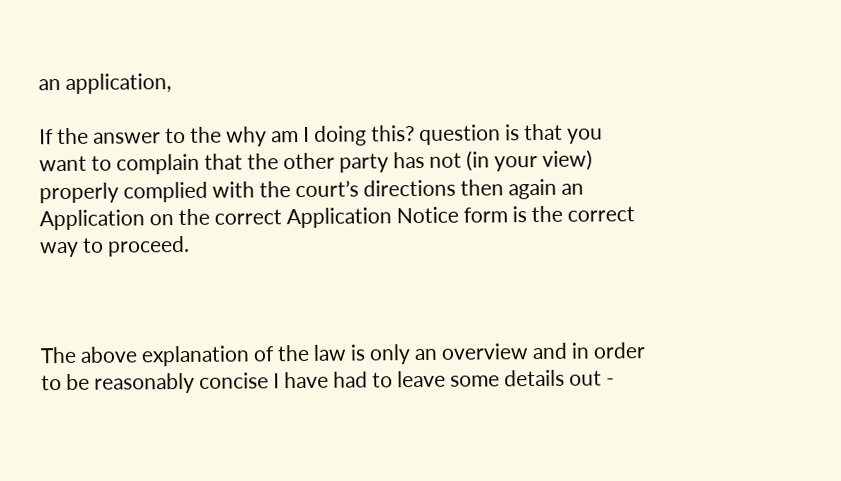an application,

If the answer to the why am I doing this? question is that you want to complain that the other party has not (in your view) properly complied with the court’s directions then again an Application on the correct Application Notice form is the correct way to proceed.



The above explanation of the law is only an overview and in order to be reasonably concise I have had to leave some details out -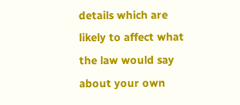details which are likely to affect what the law would say about your own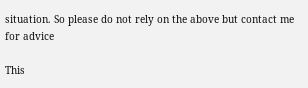situation. So please do not rely on the above but contact me for advice

This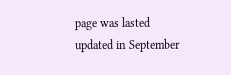page was lasted updated in September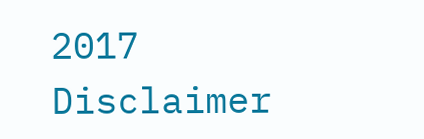2017          Disclaimer